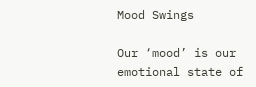Mood Swings

Our ‘mood’ is our emotional state of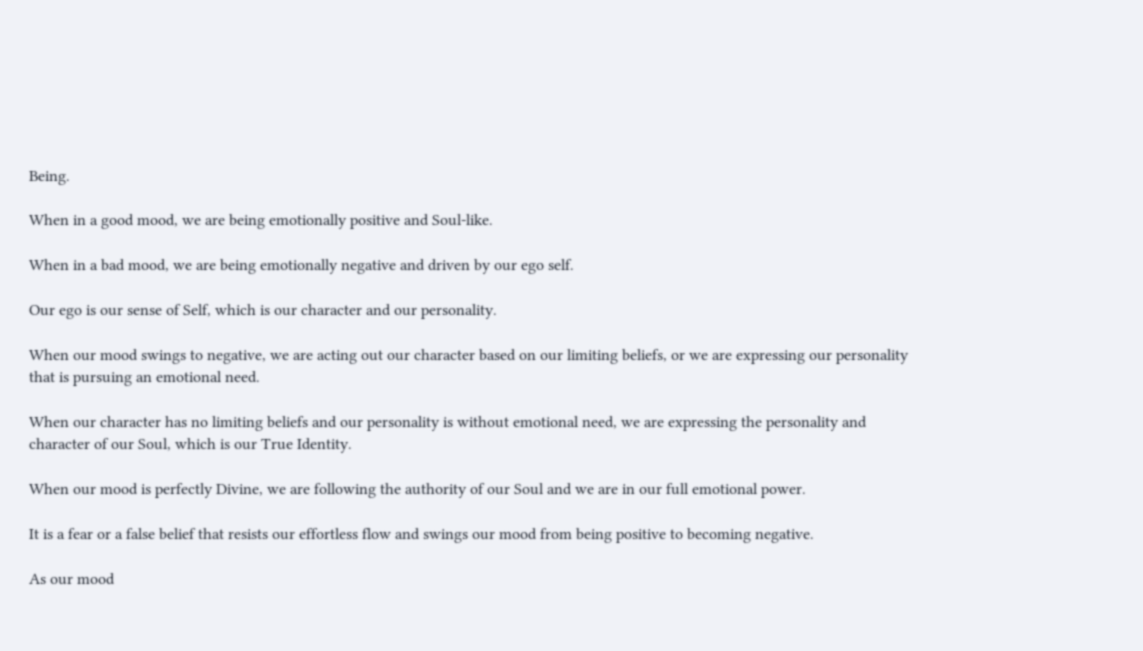Being.

When in a good mood, we are being emotionally positive and Soul-like.

When in a bad mood, we are being emotionally negative and driven by our ego self.

Our ego is our sense of Self, which is our character and our personality.

When our mood swings to negative, we are acting out our character based on our limiting beliefs, or we are expressing our personality that is pursuing an emotional need.

When our character has no limiting beliefs and our personality is without emotional need, we are expressing the personality and character of our Soul, which is our True Identity.

When our mood is perfectly Divine, we are following the authority of our Soul and we are in our full emotional power.

It is a fear or a false belief that resists our effortless flow and swings our mood from being positive to becoming negative.

As our mood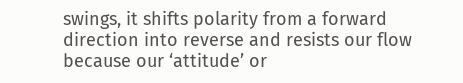swings, it shifts polarity from a forward direction into reverse and resists our flow because our ‘attitude’ or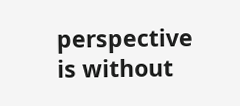perspective is without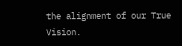the alignment of our True Vision.